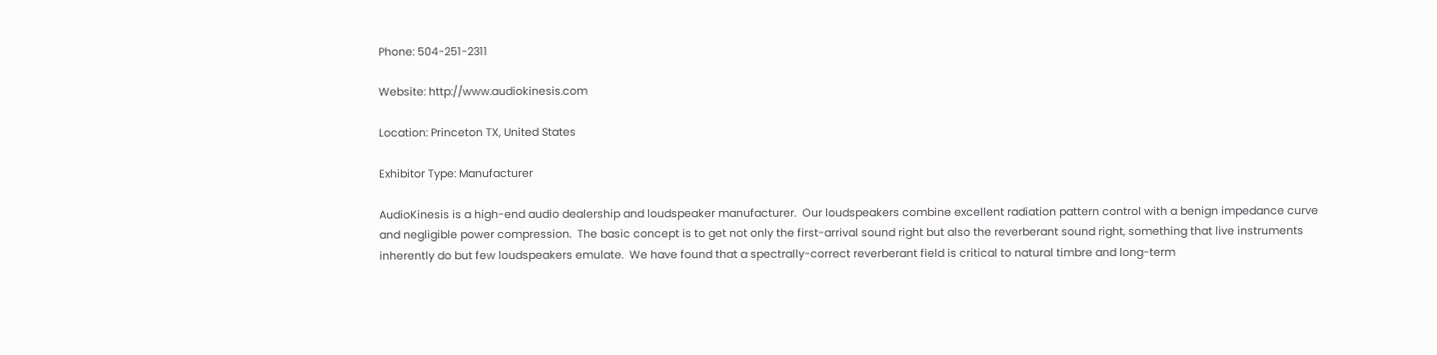Phone: 504-251-2311

Website: http://www.audiokinesis.com

Location: Princeton TX, United States

Exhibitor Type: Manufacturer

AudioKinesis is a high-end audio dealership and loudspeaker manufacturer.  Our loudspeakers combine excellent radiation pattern control with a benign impedance curve and negligible power compression.  The basic concept is to get not only the first-arrival sound right but also the reverberant sound right, something that live instruments inherently do but few loudspeakers emulate.  We have found that a spectrally-correct reverberant field is critical to natural timbre and long-term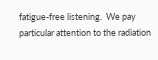fatigue-free listening.  We pay particular attention to the radiation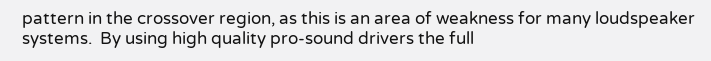pattern in the crossover region, as this is an area of weakness for many loudspeaker systems.  By using high quality pro-sound drivers the full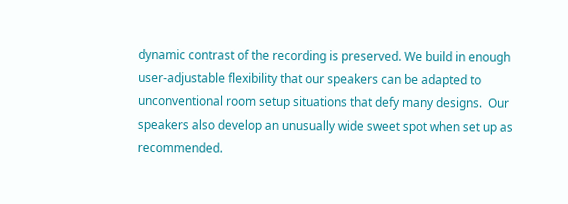dynamic contrast of the recording is preserved. We build in enough user-adjustable flexibility that our speakers can be adapted to unconventional room setup situations that defy many designs.  Our speakers also develop an unusually wide sweet spot when set up as recommended.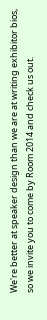We're better at speaker design than we are at writing exhibitor bios, so we invite you to come by Room 2014 and check us out.